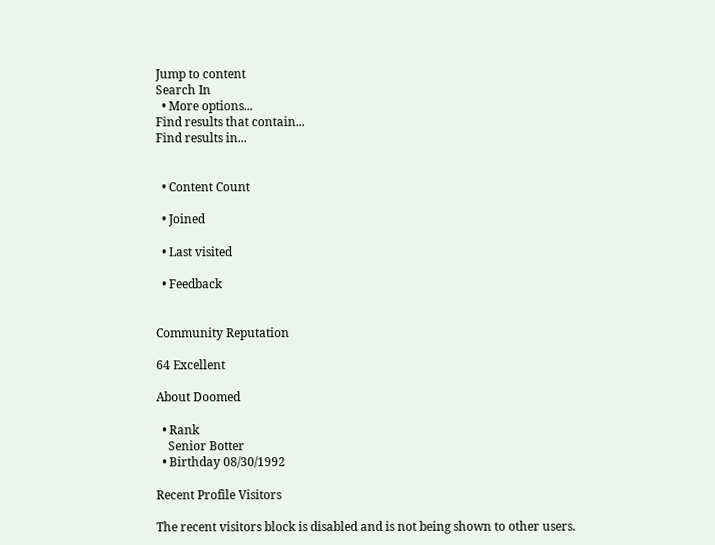Jump to content
Search In
  • More options...
Find results that contain...
Find results in...


  • Content Count

  • Joined

  • Last visited

  • Feedback


Community Reputation

64 Excellent

About Doomed

  • Rank
    Senior Botter
  • Birthday 08/30/1992

Recent Profile Visitors

The recent visitors block is disabled and is not being shown to other users.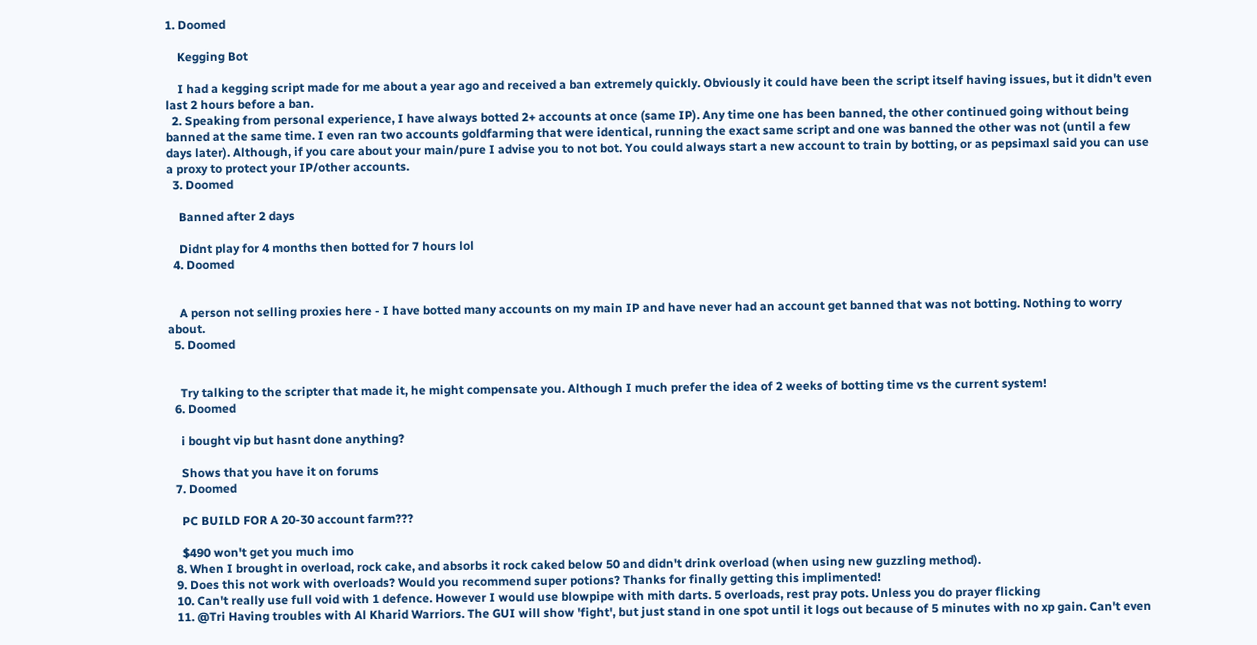1. Doomed

    Kegging Bot

    I had a kegging script made for me about a year ago and received a ban extremely quickly. Obviously it could have been the script itself having issues, but it didn't even last 2 hours before a ban.
  2. Speaking from personal experience, I have always botted 2+ accounts at once (same IP). Any time one has been banned, the other continued going without being banned at the same time. I even ran two accounts goldfarming that were identical, running the exact same script and one was banned the other was not (until a few days later). Although, if you care about your main/pure I advise you to not bot. You could always start a new account to train by botting, or as pepsimaxl said you can use a proxy to protect your IP/other accounts.
  3. Doomed

    Banned after 2 days

    Didnt play for 4 months then botted for 7 hours lol
  4. Doomed


    A person not selling proxies here - I have botted many accounts on my main IP and have never had an account get banned that was not botting. Nothing to worry about.
  5. Doomed


    Try talking to the scripter that made it, he might compensate you. Although I much prefer the idea of 2 weeks of botting time vs the current system!
  6. Doomed

    i bought vip but hasnt done anything?

    Shows that you have it on forums
  7. Doomed

    PC BUILD FOR A 20-30 account farm???

    $490 won't get you much imo
  8. When I brought in overload, rock cake, and absorbs it rock caked below 50 and didn't drink overload (when using new guzzling method).
  9. Does this not work with overloads? Would you recommend super potions? Thanks for finally getting this implimented!
  10. Can't really use full void with 1 defence. However I would use blowpipe with mith darts. 5 overloads, rest pray pots. Unless you do prayer flicking
  11. @Tri Having troubles with Al Kharid Warriors. The GUI will show 'fight', but just stand in one spot until it logs out because of 5 minutes with no xp gain. Can't even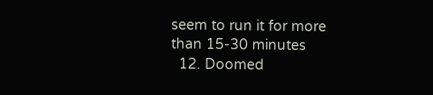seem to run it for more than 15-30 minutes
  12. Doomed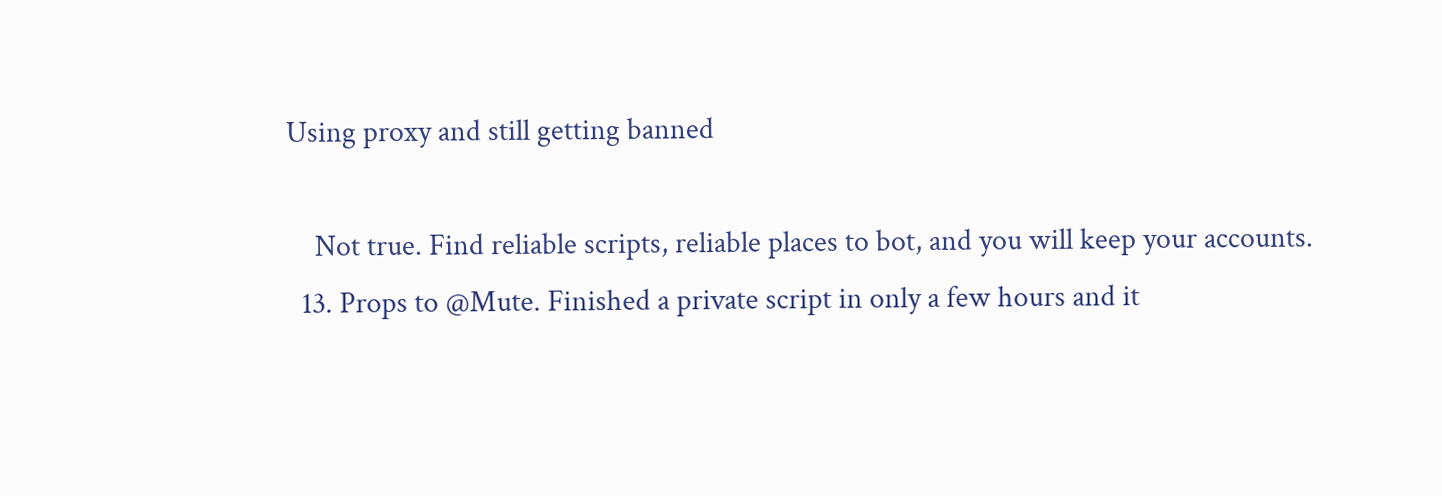Using proxy and still getting banned

    Not true. Find reliable scripts, reliable places to bot, and you will keep your accounts.
  13. Props to @Mute. Finished a private script in only a few hours and it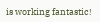is working fantastic!